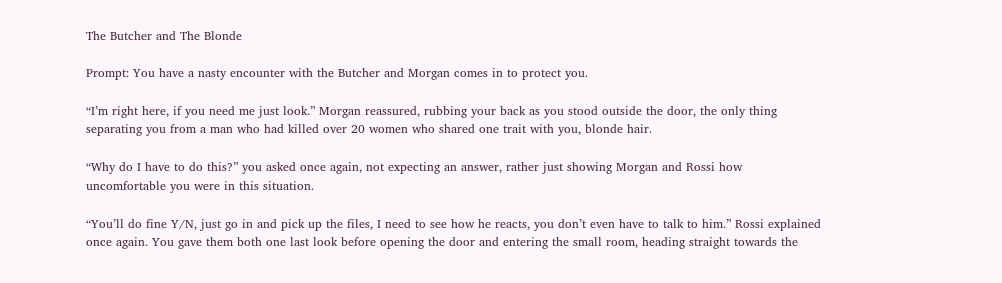The Butcher and The Blonde

Prompt: You have a nasty encounter with the Butcher and Morgan comes in to protect you.

“I’m right here, if you need me just look.” Morgan reassured, rubbing your back as you stood outside the door, the only thing separating you from a man who had killed over 20 women who shared one trait with you, blonde hair.

“Why do I have to do this?” you asked once again, not expecting an answer, rather just showing Morgan and Rossi how uncomfortable you were in this situation.

“You’ll do fine Y/N, just go in and pick up the files, I need to see how he reacts, you don’t even have to talk to him.” Rossi explained once again. You gave them both one last look before opening the door and entering the small room, heading straight towards the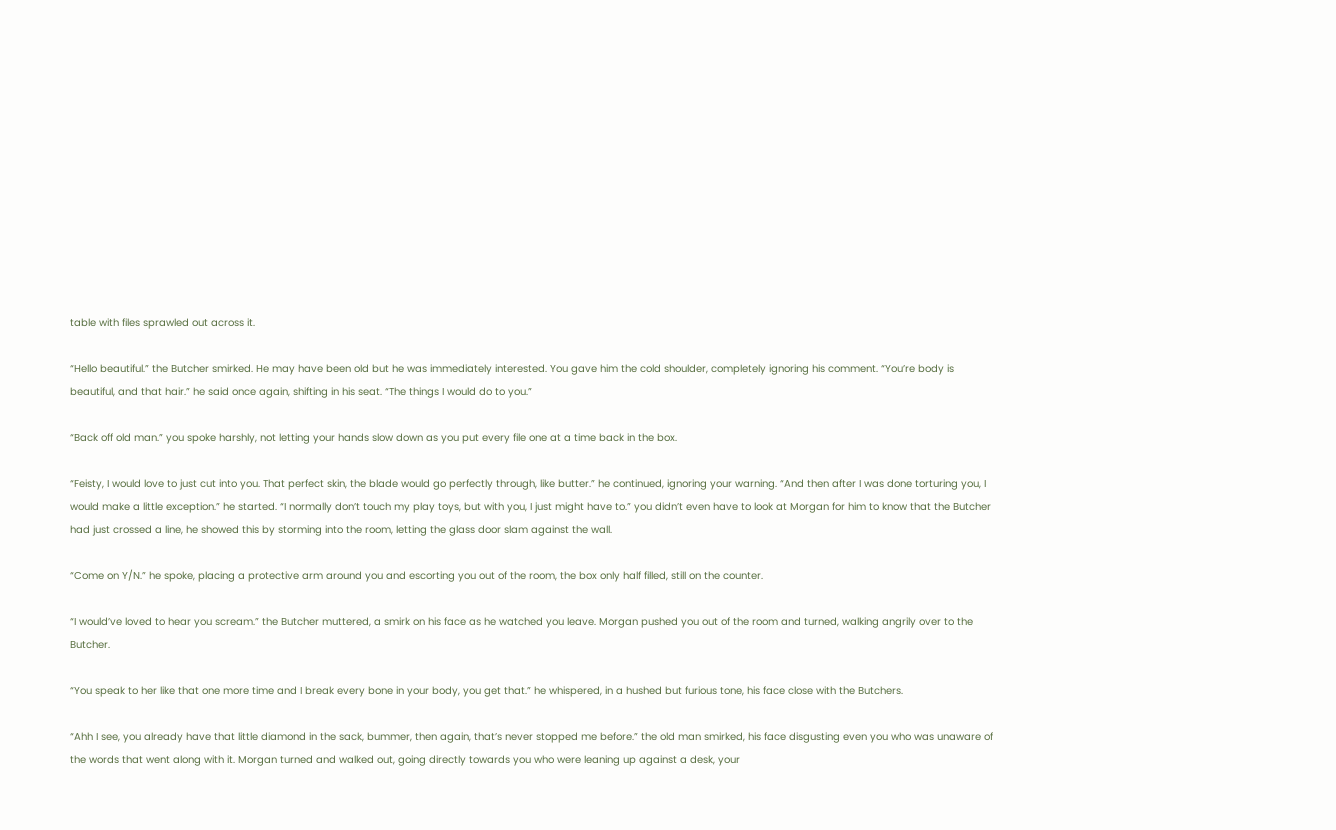table with files sprawled out across it.

“Hello beautiful.” the Butcher smirked. He may have been old but he was immediately interested. You gave him the cold shoulder, completely ignoring his comment. “You’re body is beautiful, and that hair.” he said once again, shifting in his seat. “The things I would do to you.”

“Back off old man.” you spoke harshly, not letting your hands slow down as you put every file one at a time back in the box.

“Feisty, I would love to just cut into you. That perfect skin, the blade would go perfectly through, like butter.” he continued, ignoring your warning. “And then after I was done torturing you, I would make a little exception.” he started. “I normally don’t touch my play toys, but with you, I just might have to.” you didn’t even have to look at Morgan for him to know that the Butcher had just crossed a line, he showed this by storming into the room, letting the glass door slam against the wall.

“Come on Y/N.” he spoke, placing a protective arm around you and escorting you out of the room, the box only half filled, still on the counter.

“I would’ve loved to hear you scream.” the Butcher muttered, a smirk on his face as he watched you leave. Morgan pushed you out of the room and turned, walking angrily over to the Butcher.

“You speak to her like that one more time and I break every bone in your body, you get that.” he whispered, in a hushed but furious tone, his face close with the Butchers.

“Ahh I see, you already have that little diamond in the sack, bummer, then again, that’s never stopped me before.” the old man smirked, his face disgusting even you who was unaware of the words that went along with it. Morgan turned and walked out, going directly towards you who were leaning up against a desk, your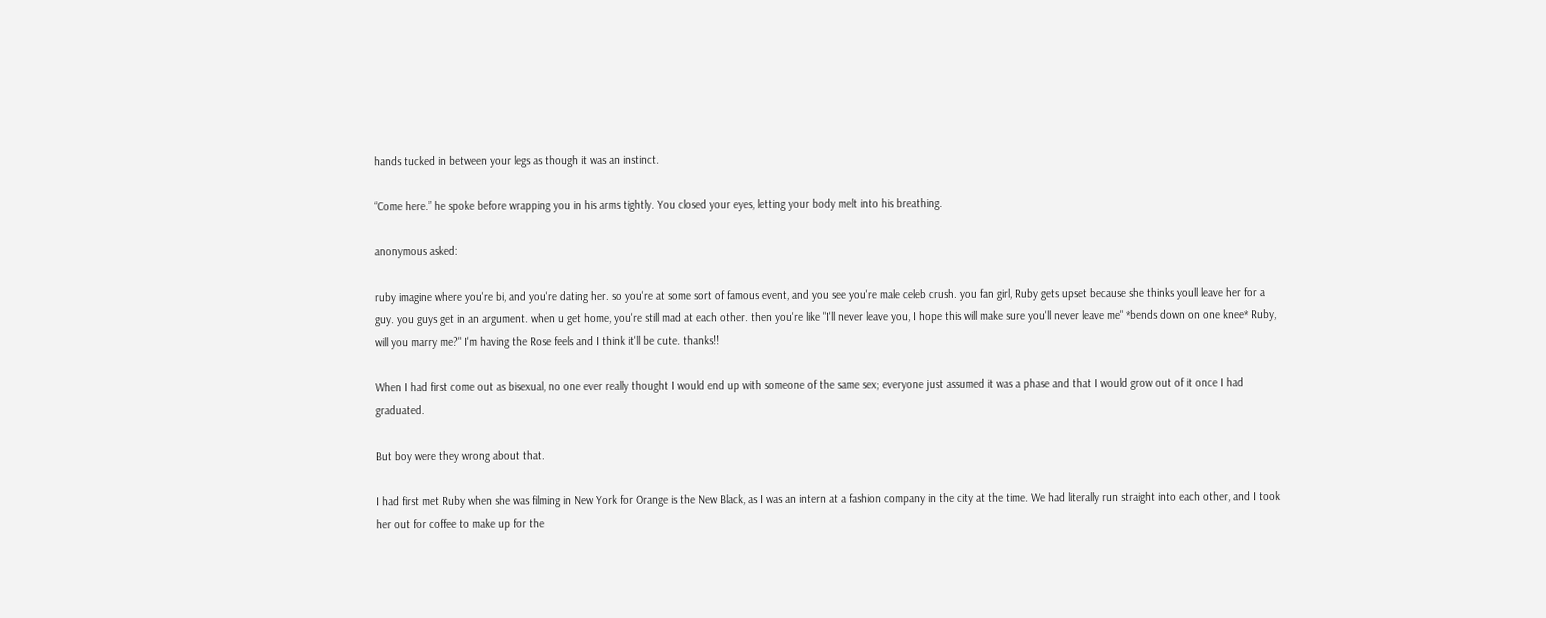hands tucked in between your legs as though it was an instinct.

“Come here.” he spoke before wrapping you in his arms tightly. You closed your eyes, letting your body melt into his breathing.

anonymous asked:

ruby imagine where you're bi, and you're dating her. so you're at some sort of famous event, and you see you're male celeb crush. you fan girl, Ruby gets upset because she thinks youll leave her for a guy. you guys get in an argument. when u get home, you're still mad at each other. then you're like "I'll never leave you, I hope this will make sure you'll never leave me" *bends down on one knee* Ruby, will you marry me?" I'm having the Rose feels and I think it'll be cute. thanks!!

When I had first come out as bisexual, no one ever really thought I would end up with someone of the same sex; everyone just assumed it was a phase and that I would grow out of it once I had graduated.

But boy were they wrong about that.

I had first met Ruby when she was filming in New York for Orange is the New Black, as I was an intern at a fashion company in the city at the time. We had literally run straight into each other, and I took her out for coffee to make up for the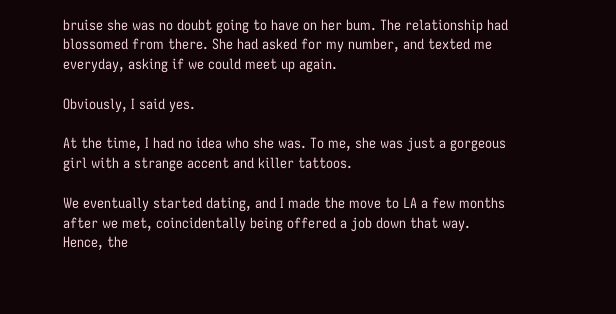bruise she was no doubt going to have on her bum. The relationship had blossomed from there. She had asked for my number, and texted me everyday, asking if we could meet up again.

Obviously, I said yes.

At the time, I had no idea who she was. To me, she was just a gorgeous girl with a strange accent and killer tattoos.

We eventually started dating, and I made the move to LA a few months after we met, coincidentally being offered a job down that way. Hence, the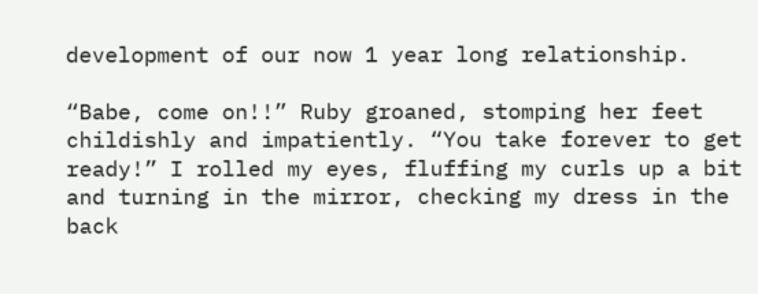development of our now 1 year long relationship.

“Babe, come on!!” Ruby groaned, stomping her feet childishly and impatiently. “You take forever to get ready!” I rolled my eyes, fluffing my curls up a bit and turning in the mirror, checking my dress in the back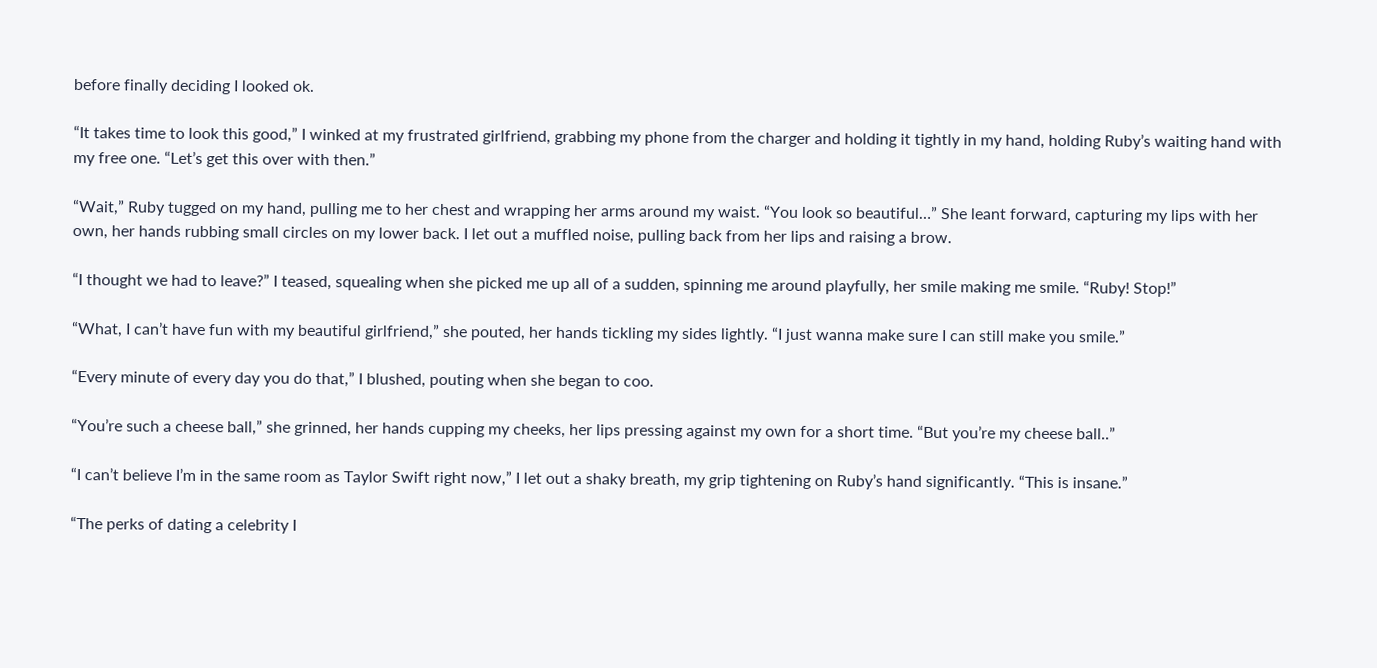before finally deciding I looked ok.

“It takes time to look this good,” I winked at my frustrated girlfriend, grabbing my phone from the charger and holding it tightly in my hand, holding Ruby’s waiting hand with my free one. “Let’s get this over with then.”

“Wait,” Ruby tugged on my hand, pulling me to her chest and wrapping her arms around my waist. “You look so beautiful…” She leant forward, capturing my lips with her own, her hands rubbing small circles on my lower back. I let out a muffled noise, pulling back from her lips and raising a brow.

“I thought we had to leave?” I teased, squealing when she picked me up all of a sudden, spinning me around playfully, her smile making me smile. “Ruby! Stop!”

“What, I can’t have fun with my beautiful girlfriend,” she pouted, her hands tickling my sides lightly. “I just wanna make sure I can still make you smile.”

“Every minute of every day you do that,” I blushed, pouting when she began to coo.

“You’re such a cheese ball,” she grinned, her hands cupping my cheeks, her lips pressing against my own for a short time. “But you’re my cheese ball..”

“I can’t believe I’m in the same room as Taylor Swift right now,” I let out a shaky breath, my grip tightening on Ruby’s hand significantly. “This is insane.”

“The perks of dating a celebrity I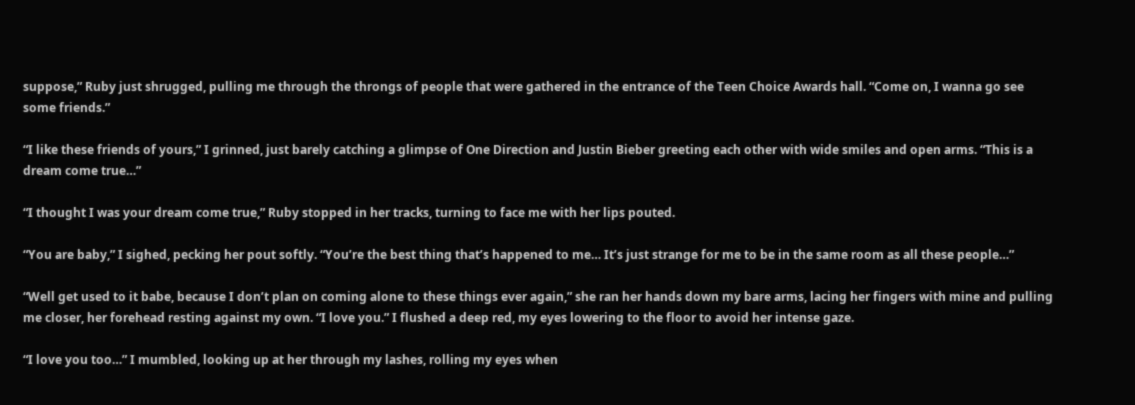suppose,” Ruby just shrugged, pulling me through the throngs of people that were gathered in the entrance of the Teen Choice Awards hall. “Come on, I wanna go see some friends.”

“I like these friends of yours,” I grinned, just barely catching a glimpse of One Direction and Justin Bieber greeting each other with wide smiles and open arms. “This is a dream come true…”

“I thought I was your dream come true,” Ruby stopped in her tracks, turning to face me with her lips pouted.

“You are baby,” I sighed, pecking her pout softly. “You’re the best thing that’s happened to me… It’s just strange for me to be in the same room as all these people…”

“Well get used to it babe, because I don’t plan on coming alone to these things ever again,” she ran her hands down my bare arms, lacing her fingers with mine and pulling me closer, her forehead resting against my own. “I love you.” I flushed a deep red, my eyes lowering to the floor to avoid her intense gaze.

“I love you too…” I mumbled, looking up at her through my lashes, rolling my eyes when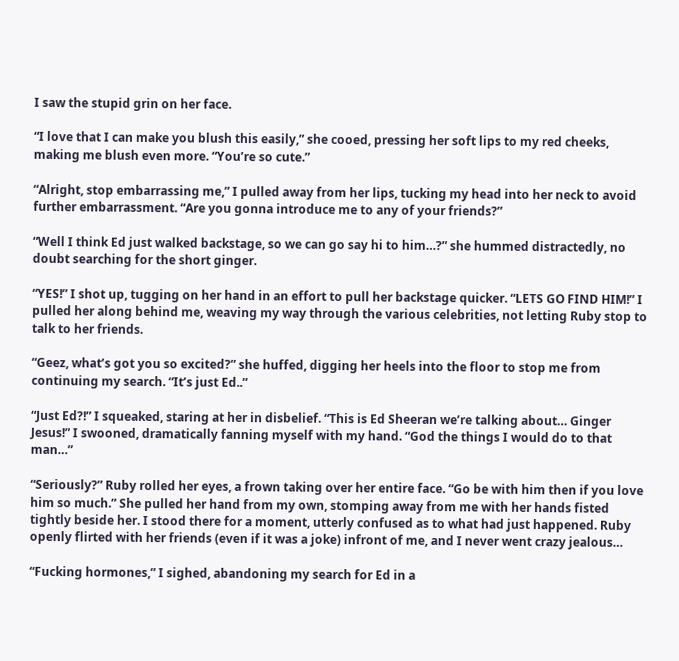I saw the stupid grin on her face.

“I love that I can make you blush this easily,” she cooed, pressing her soft lips to my red cheeks, making me blush even more. “You’re so cute.”

“Alright, stop embarrassing me,” I pulled away from her lips, tucking my head into her neck to avoid further embarrassment. “Are you gonna introduce me to any of your friends?”

“Well I think Ed just walked backstage, so we can go say hi to him…?” she hummed distractedly, no doubt searching for the short ginger.

“YES!” I shot up, tugging on her hand in an effort to pull her backstage quicker. “LETS GO FIND HIM!” I pulled her along behind me, weaving my way through the various celebrities, not letting Ruby stop to talk to her friends.

“Geez, what’s got you so excited?” she huffed, digging her heels into the floor to stop me from continuing my search. “It’s just Ed..”

“Just Ed?!” I squeaked, staring at her in disbelief. “This is Ed Sheeran we’re talking about… Ginger Jesus!” I swooned, dramatically fanning myself with my hand. “God the things I would do to that man…”

“Seriously?” Ruby rolled her eyes, a frown taking over her entire face. “Go be with him then if you love him so much.” She pulled her hand from my own, stomping away from me with her hands fisted tightly beside her. I stood there for a moment, utterly confused as to what had just happened. Ruby openly flirted with her friends (even if it was a joke) infront of me, and I never went crazy jealous…

“Fucking hormones,” I sighed, abandoning my search for Ed in a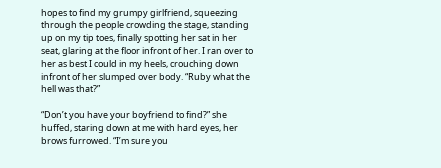hopes to find my grumpy girlfriend, squeezing through the people crowding the stage, standing up on my tip toes, finally spotting her sat in her seat, glaring at the floor infront of her. I ran over to her as best I could in my heels, crouching down infront of her slumped over body. “Ruby what the hell was that?”

“Don’t you have your boyfriend to find?” she huffed, staring down at me with hard eyes, her brows furrowed. “I’m sure you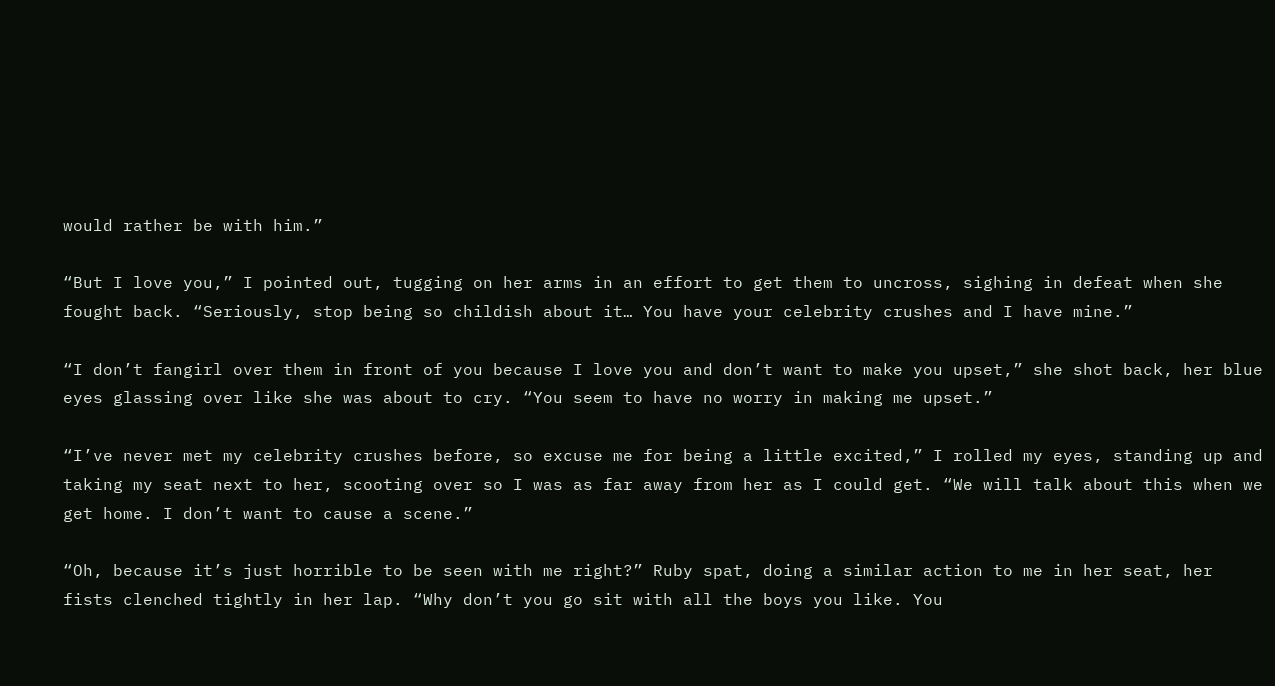would rather be with him.”

“But I love you,” I pointed out, tugging on her arms in an effort to get them to uncross, sighing in defeat when she fought back. “Seriously, stop being so childish about it… You have your celebrity crushes and I have mine.”

“I don’t fangirl over them in front of you because I love you and don’t want to make you upset,” she shot back, her blue eyes glassing over like she was about to cry. “You seem to have no worry in making me upset.”

“I’ve never met my celebrity crushes before, so excuse me for being a little excited,” I rolled my eyes, standing up and taking my seat next to her, scooting over so I was as far away from her as I could get. “We will talk about this when we get home. I don’t want to cause a scene.”

“Oh, because it’s just horrible to be seen with me right?” Ruby spat, doing a similar action to me in her seat, her fists clenched tightly in her lap. “Why don’t you go sit with all the boys you like. You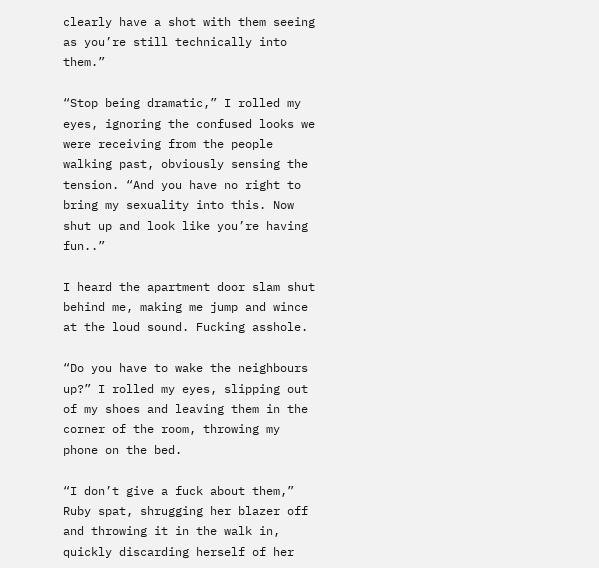clearly have a shot with them seeing as you’re still technically into them.”

“Stop being dramatic,” I rolled my eyes, ignoring the confused looks we were receiving from the people walking past, obviously sensing the tension. “And you have no right to bring my sexuality into this. Now shut up and look like you’re having fun..”

I heard the apartment door slam shut behind me, making me jump and wince at the loud sound. Fucking asshole.

“Do you have to wake the neighbours up?” I rolled my eyes, slipping out of my shoes and leaving them in the corner of the room, throwing my phone on the bed.

“I don’t give a fuck about them,” Ruby spat, shrugging her blazer off and throwing it in the walk in, quickly discarding herself of her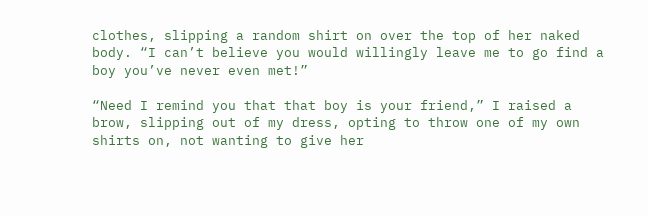clothes, slipping a random shirt on over the top of her naked body. “I can’t believe you would willingly leave me to go find a boy you’ve never even met!”

“Need I remind you that that boy is your friend,” I raised a brow, slipping out of my dress, opting to throw one of my own shirts on, not wanting to give her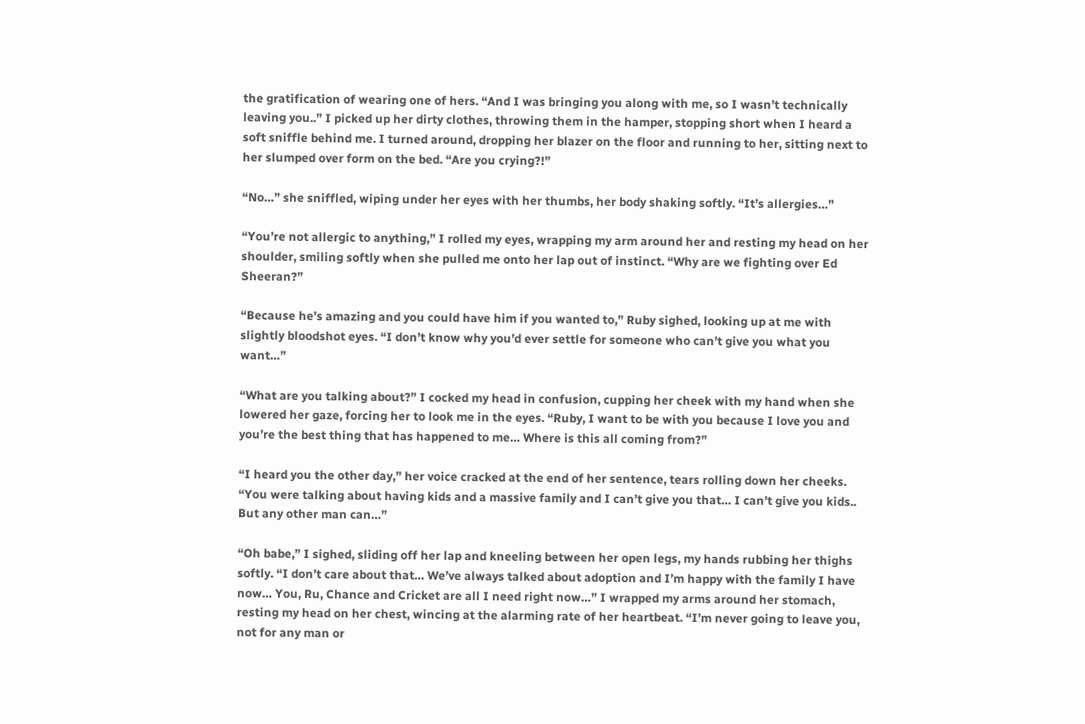the gratification of wearing one of hers. “And I was bringing you along with me, so I wasn’t technically leaving you..” I picked up her dirty clothes, throwing them in the hamper, stopping short when I heard a soft sniffle behind me. I turned around, dropping her blazer on the floor and running to her, sitting next to her slumped over form on the bed. “Are you crying?!”

“No…” she sniffled, wiping under her eyes with her thumbs, her body shaking softly. “It’s allergies…”

“You’re not allergic to anything,” I rolled my eyes, wrapping my arm around her and resting my head on her shoulder, smiling softly when she pulled me onto her lap out of instinct. “Why are we fighting over Ed Sheeran?”

“Because he’s amazing and you could have him if you wanted to,” Ruby sighed, looking up at me with slightly bloodshot eyes. “I don’t know why you’d ever settle for someone who can’t give you what you want…”

“What are you talking about?” I cocked my head in confusion, cupping her cheek with my hand when she lowered her gaze, forcing her to look me in the eyes. “Ruby, I want to be with you because I love you and you’re the best thing that has happened to me… Where is this all coming from?”

“I heard you the other day,” her voice cracked at the end of her sentence, tears rolling down her cheeks. “You were talking about having kids and a massive family and I can’t give you that… I can’t give you kids.. But any other man can…”

“Oh babe,” I sighed, sliding off her lap and kneeling between her open legs, my hands rubbing her thighs softly. “I don’t care about that… We’ve always talked about adoption and I’m happy with the family I have now… You, Ru, Chance and Cricket are all I need right now…” I wrapped my arms around her stomach, resting my head on her chest, wincing at the alarming rate of her heartbeat. “I’m never going to leave you, not for any man or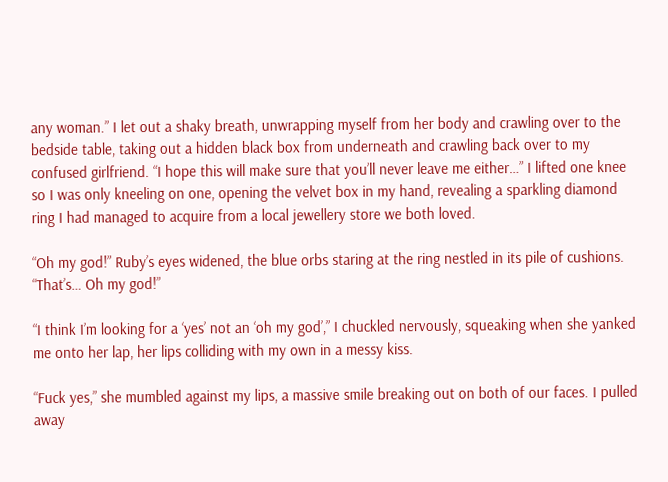any woman.” I let out a shaky breath, unwrapping myself from her body and crawling over to the bedside table, taking out a hidden black box from underneath and crawling back over to my confused girlfriend. “I hope this will make sure that you’ll never leave me either…” I lifted one knee so I was only kneeling on one, opening the velvet box in my hand, revealing a sparkling diamond ring I had managed to acquire from a local jewellery store we both loved.

“Oh my god!” Ruby’s eyes widened, the blue orbs staring at the ring nestled in its pile of cushions. “That’s… Oh my god!”

“I think I’m looking for a ‘yes’ not an ‘oh my god’,” I chuckled nervously, squeaking when she yanked me onto her lap, her lips colliding with my own in a messy kiss.

“Fuck yes,” she mumbled against my lips, a massive smile breaking out on both of our faces. I pulled away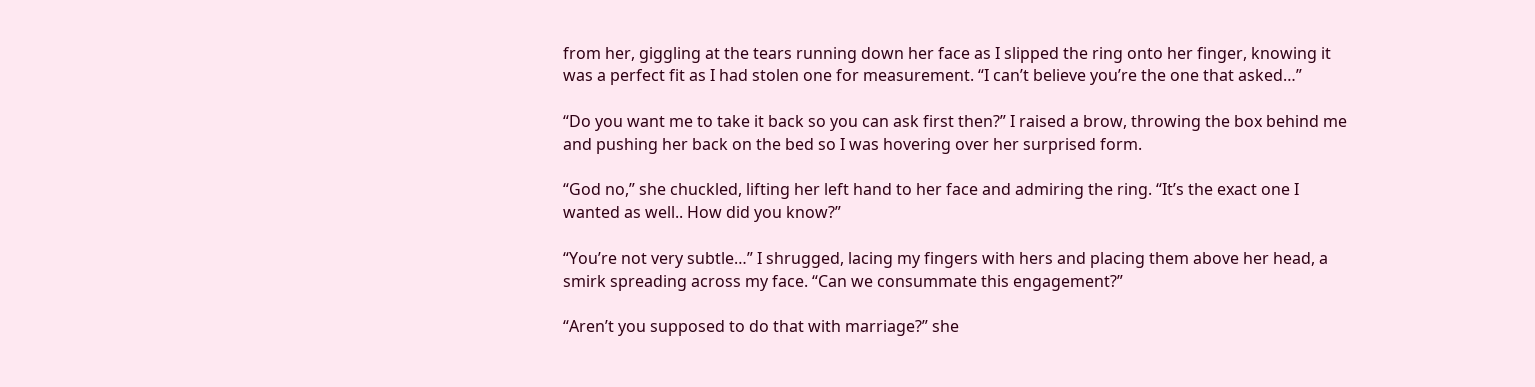from her, giggling at the tears running down her face as I slipped the ring onto her finger, knowing it was a perfect fit as I had stolen one for measurement. “I can’t believe you’re the one that asked…”

“Do you want me to take it back so you can ask first then?” I raised a brow, throwing the box behind me and pushing her back on the bed so I was hovering over her surprised form.

“God no,” she chuckled, lifting her left hand to her face and admiring the ring. “It’s the exact one I wanted as well.. How did you know?”

“You’re not very subtle…” I shrugged, lacing my fingers with hers and placing them above her head, a smirk spreading across my face. “Can we consummate this engagement?”

“Aren’t you supposed to do that with marriage?” she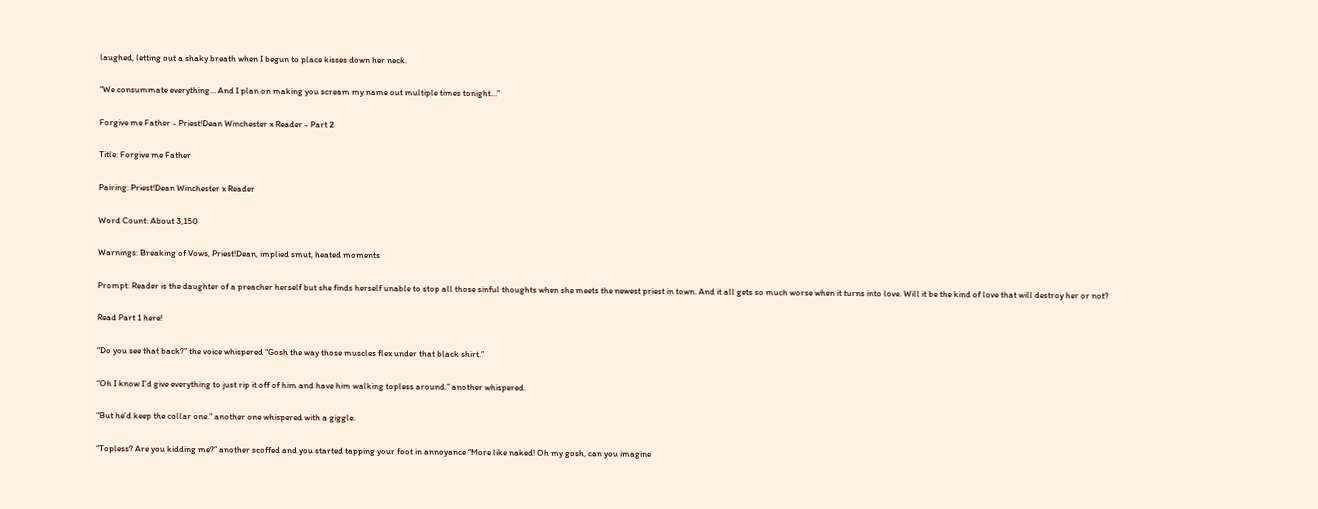laughed, letting out a shaky breath when I begun to place kisses down her neck.

“We consummate everything… And I plan on making you scream my name out multiple times tonight…”

Forgive me Father - Priest!Dean Winchester x Reader - Part 2

Title: Forgive me Father

Pairing: Priest!Dean Winchester x Reader

Word Count: About 3,150

Warnings: Breaking of Vows, Priest!Dean, implied smut, heated moments

Prompt: Reader is the daughter of a preacher herself but she finds herself unable to stop all those sinful thoughts when she meets the newest priest in town. And it all gets so much worse when it turns into love. Will it be the kind of love that will destroy her or not?

Read Part 1 here!

“Do you see that back?” the voice whispered “Gosh the way those muscles flex under that black shirt.”

“Oh I know I’d give everything to just rip it off of him and have him walking topless around.” another whispered.

“But he’d keep the collar one.” another one whispered with a giggle.

“Topless? Are you kidding me?” another scoffed and you started tapping your foot in annoyance “More like naked! Oh my gosh, can you imagine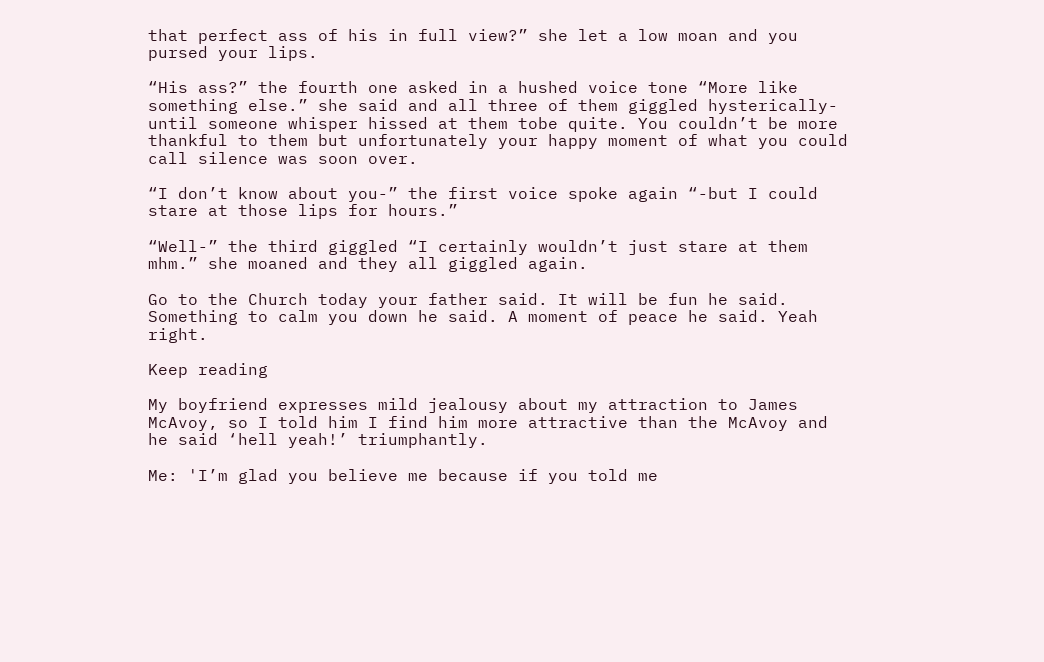that perfect ass of his in full view?” she let a low moan and you pursed your lips.

“His ass?” the fourth one asked in a hushed voice tone “More like something else.” she said and all three of them giggled hysterically- until someone whisper hissed at them tobe quite. You couldn’t be more thankful to them but unfortunately your happy moment of what you could call silence was soon over.

“I don’t know about you-” the first voice spoke again “-but I could stare at those lips for hours.”

“Well-” the third giggled “I certainly wouldn’t just stare at them mhm.” she moaned and they all giggled again.

Go to the Church today your father said. It will be fun he said. Something to calm you down he said. A moment of peace he said. Yeah right.

Keep reading

My boyfriend expresses mild jealousy about my attraction to James McAvoy, so I told him I find him more attractive than the McAvoy and he said ‘hell yeah!’ triumphantly.

Me: 'I’m glad you believe me because if you told me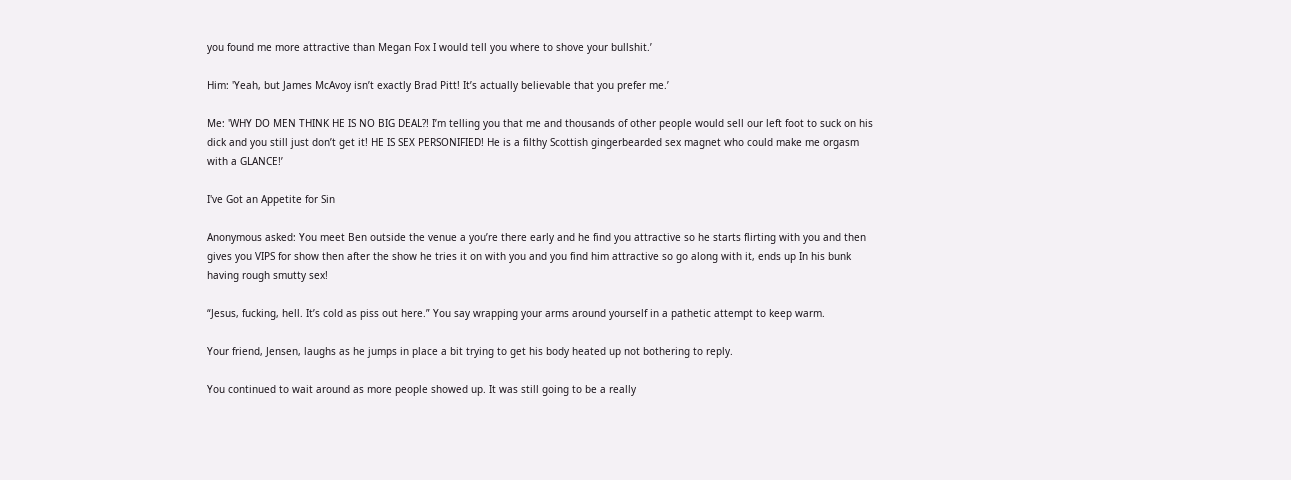you found me more attractive than Megan Fox I would tell you where to shove your bullshit.’

Him: 'Yeah, but James McAvoy isn’t exactly Brad Pitt! It’s actually believable that you prefer me.’

Me: 'WHY DO MEN THINK HE IS NO BIG DEAL?! I’m telling you that me and thousands of other people would sell our left foot to suck on his dick and you still just don’t get it! HE IS SEX PERSONIFIED! He is a filthy Scottish gingerbearded sex magnet who could make me orgasm with a GLANCE!’

I've Got an Appetite for Sin

Anonymous asked: You meet Ben outside the venue a you’re there early and he find you attractive so he starts flirting with you and then gives you VIPS for show then after the show he tries it on with you and you find him attractive so go along with it, ends up In his bunk having rough smutty sex!

“Jesus, fucking, hell. It’s cold as piss out here.” You say wrapping your arms around yourself in a pathetic attempt to keep warm.

Your friend, Jensen, laughs as he jumps in place a bit trying to get his body heated up not bothering to reply.

You continued to wait around as more people showed up. It was still going to be a really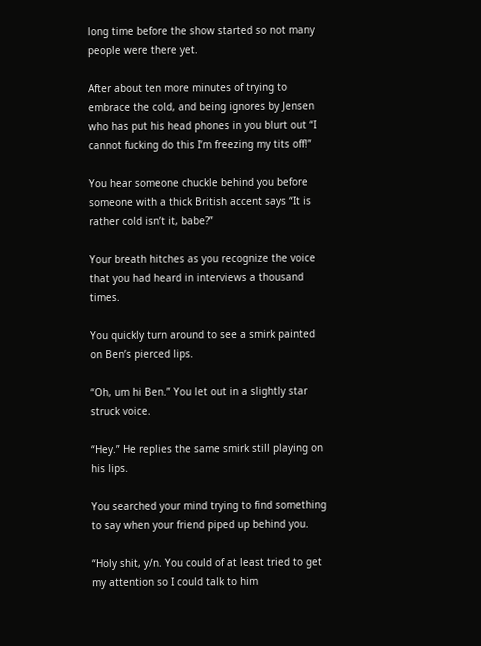long time before the show started so not many people were there yet.

After about ten more minutes of trying to embrace the cold, and being ignores by Jensen who has put his head phones in you blurt out “I cannot fucking do this I’m freezing my tits off!”

You hear someone chuckle behind you before someone with a thick British accent says “It is rather cold isn’t it, babe?”

Your breath hitches as you recognize the voice that you had heard in interviews a thousand times.

You quickly turn around to see a smirk painted on Ben’s pierced lips.

“Oh, um hi Ben.” You let out in a slightly star struck voice.

“Hey.” He replies the same smirk still playing on his lips.

You searched your mind trying to find something to say when your friend piped up behind you.

“Holy shit, y/n. You could of at least tried to get my attention so I could talk to him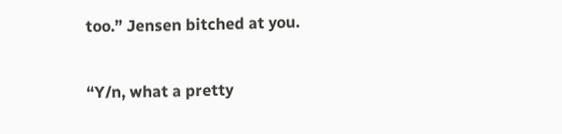too.” Jensen bitched at you.

“Y/n, what a pretty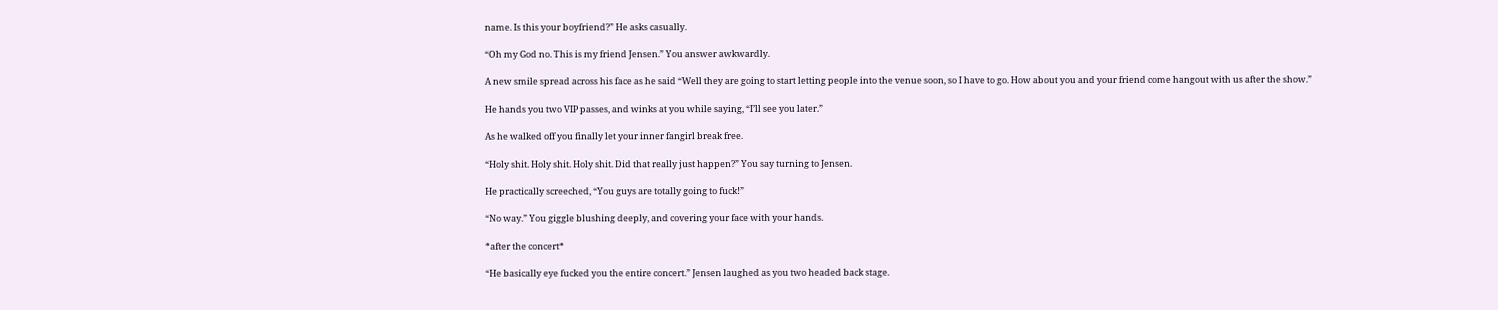name. Is this your boyfriend?” He asks casually.

“Oh my God no. This is my friend Jensen.” You answer awkwardly.

A new smile spread across his face as he said “Well they are going to start letting people into the venue soon, so I have to go. How about you and your friend come hangout with us after the show.”

He hands you two VIP passes, and winks at you while saying, “I’ll see you later.”

As he walked off you finally let your inner fangirl break free.

“Holy shit. Holy shit. Holy shit. Did that really just happen?” You say turning to Jensen.

He practically screeched, “You guys are totally going to fuck!”

“No way.” You giggle blushing deeply, and covering your face with your hands.

*after the concert*

“He basically eye fucked you the entire concert.” Jensen laughed as you two headed back stage.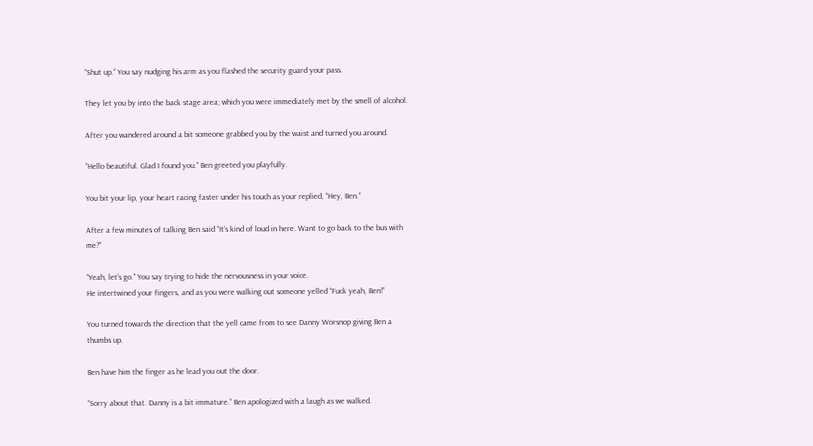“Shut up.” You say nudging his arm as you flashed the security guard your pass.

They let you by into the back stage area; which you were immediately met by the smell of alcohol.

After you wandered around a bit someone grabbed you by the waist and turned you around.

“Hello beautiful. Glad I found you.” Ben greeted you playfully.

You bit your lip, your heart racing faster under his touch as your replied, “Hey, Ben.”

After a few minutes of talking Ben said “It’s kind of loud in here. Want to go back to the bus with me?”

“Yeah, let’s go.” You say trying to hide the nervousness in your voice.
He intertwined your fingers, and as you were walking out someone yelled “Fuck yeah, Ben!”

You turned towards the direction that the yell came from to see Danny Worsnop giving Ben a thumbs up.

Ben have him the finger as he lead you out the door.

“Sorry about that. Danny is a bit immature.” Ben apologized with a laugh as we walked.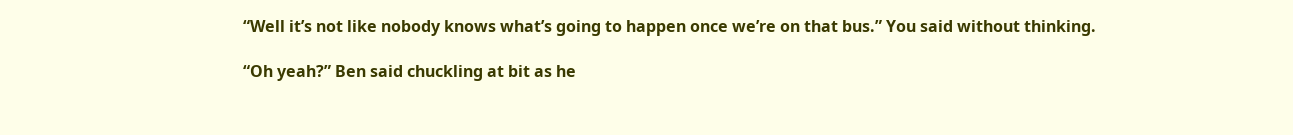“Well it’s not like nobody knows what’s going to happen once we’re on that bus.” You said without thinking.

“Oh yeah?” Ben said chuckling at bit as he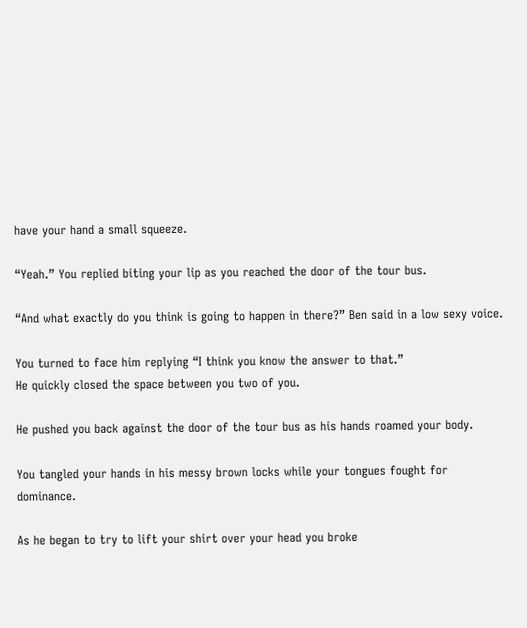have your hand a small squeeze.

“Yeah.” You replied biting your lip as you reached the door of the tour bus.

“And what exactly do you think is going to happen in there?” Ben said in a low sexy voice.

You turned to face him replying “I think you know the answer to that.”
He quickly closed the space between you two of you.

He pushed you back against the door of the tour bus as his hands roamed your body.

You tangled your hands in his messy brown locks while your tongues fought for dominance.

As he began to try to lift your shirt over your head you broke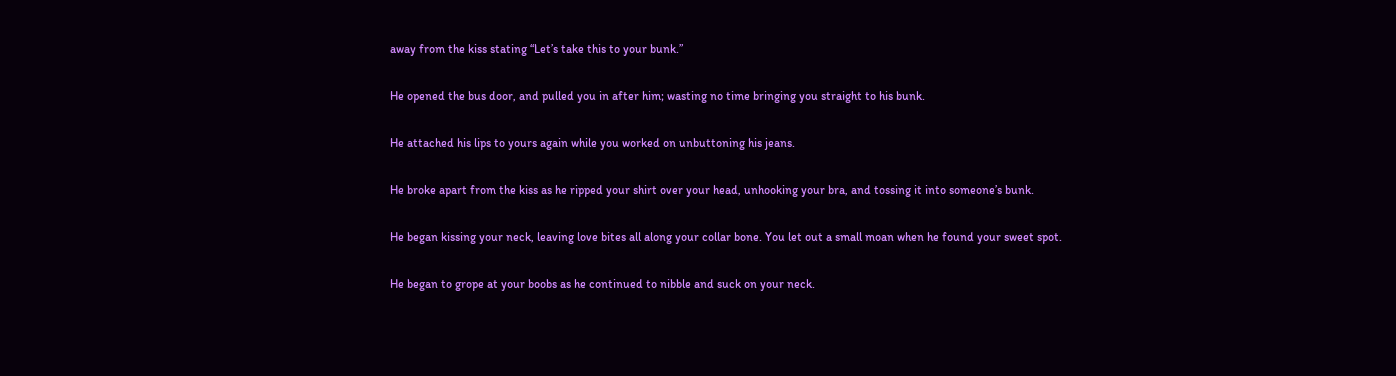away from the kiss stating “Let’s take this to your bunk.”

He opened the bus door, and pulled you in after him; wasting no time bringing you straight to his bunk.

He attached his lips to yours again while you worked on unbuttoning his jeans.

He broke apart from the kiss as he ripped your shirt over your head, unhooking your bra, and tossing it into someone’s bunk.

He began kissing your neck, leaving love bites all along your collar bone. You let out a small moan when he found your sweet spot.

He began to grope at your boobs as he continued to nibble and suck on your neck.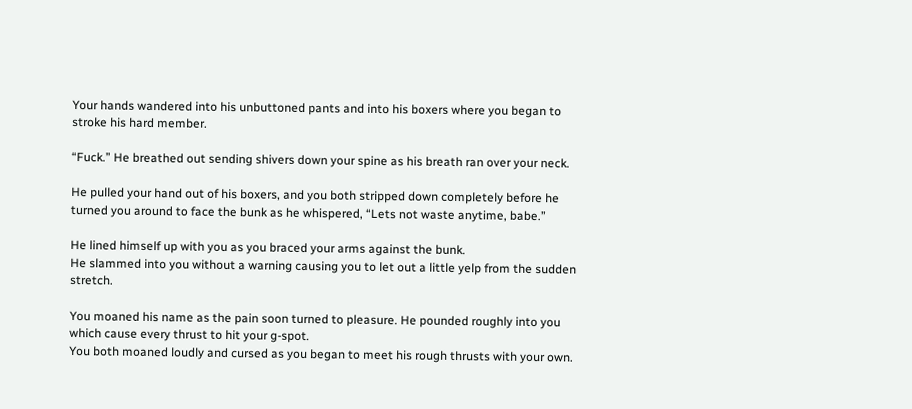Your hands wandered into his unbuttoned pants and into his boxers where you began to stroke his hard member.

“Fuck.” He breathed out sending shivers down your spine as his breath ran over your neck.

He pulled your hand out of his boxers, and you both stripped down completely before he turned you around to face the bunk as he whispered, “Lets not waste anytime, babe.”

He lined himself up with you as you braced your arms against the bunk.
He slammed into you without a warning causing you to let out a little yelp from the sudden stretch.

You moaned his name as the pain soon turned to pleasure. He pounded roughly into you which cause every thrust to hit your g-spot.
You both moaned loudly and cursed as you began to meet his rough thrusts with your own.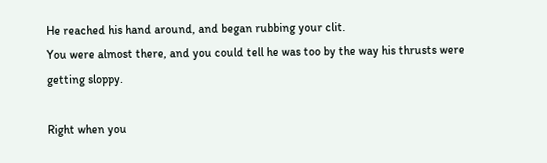He reached his hand around, and began rubbing your clit.
You were almost there, and you could tell he was too by the way his thrusts were getting sloppy.

Right when you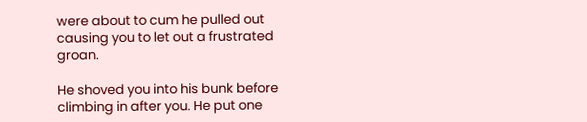were about to cum he pulled out causing you to let out a frustrated groan.

He shoved you into his bunk before climbing in after you. He put one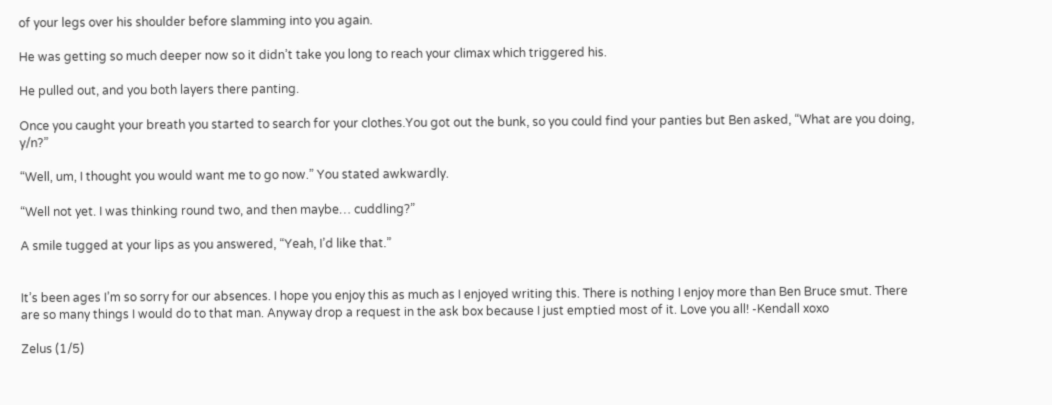of your legs over his shoulder before slamming into you again.

He was getting so much deeper now so it didn’t take you long to reach your climax which triggered his.

He pulled out, and you both layers there panting.

Once you caught your breath you started to search for your clothes.You got out the bunk, so you could find your panties but Ben asked, “What are you doing, y/n?”

“Well, um, I thought you would want me to go now.” You stated awkwardly.

“Well not yet. I was thinking round two, and then maybe… cuddling?”

A smile tugged at your lips as you answered, “Yeah, I’d like that.”


It’s been ages I’m so sorry for our absences. I hope you enjoy this as much as I enjoyed writing this. There is nothing I enjoy more than Ben Bruce smut. There are so many things I would do to that man. Anyway drop a request in the ask box because I just emptied most of it. Love you all! -Kendall xoxo

Zelus (1/5)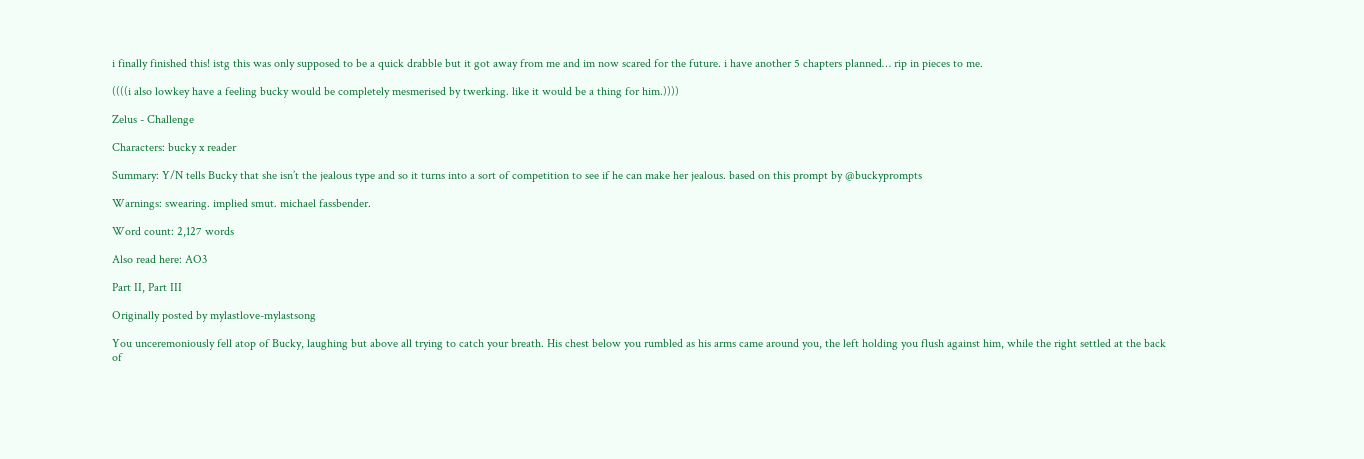i finally finished this! istg this was only supposed to be a quick drabble but it got away from me and im now scared for the future. i have another 5 chapters planned… rip in pieces to me.

((((i also lowkey have a feeling bucky would be completely mesmerised by twerking. like it would be a thing for him.))))

Zelus - Challenge

Characters: bucky x reader

Summary: Y/N tells Bucky that she isn’t the jealous type and so it turns into a sort of competition to see if he can make her jealous. based on this prompt by @buckyprompts

Warnings: swearing. implied smut. michael fassbender.

Word count: 2,127 words

Also read here: AO3

Part II, Part III

Originally posted by mylastlove-mylastsong

You unceremoniously fell atop of Bucky, laughing but above all trying to catch your breath. His chest below you rumbled as his arms came around you, the left holding you flush against him, while the right settled at the back of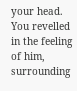your head. You revelled in the feeling of him, surrounding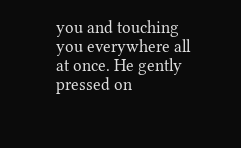you and touching you everywhere all at once. He gently pressed on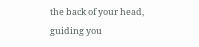the back of your head, guiding you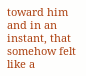toward him and in an instant, that somehow felt like a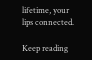lifetime, your lips connected.

Keep reading